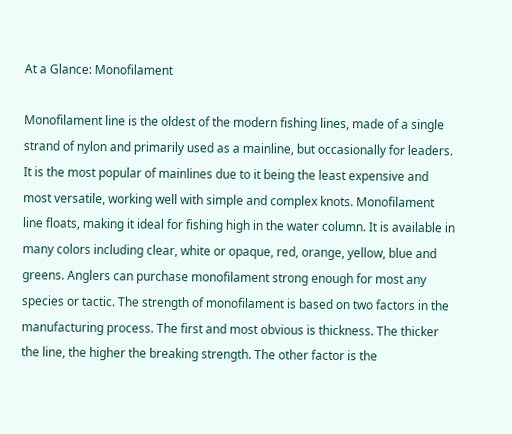At a Glance: Monofilament

Monofilament line is the oldest of the modern fishing lines, made of a single strand of nylon and primarily used as a mainline, but occasionally for leaders. It is the most popular of mainlines due to it being the least expensive and most versatile, working well with simple and complex knots. Monofilament line floats, making it ideal for fishing high in the water column. It is available in many colors including clear, white or opaque, red, orange, yellow, blue and greens. Anglers can purchase monofilament strong enough for most any species or tactic. The strength of monofilament is based on two factors in the manufacturing process. The first and most obvious is thickness. The thicker the line, the higher the breaking strength. The other factor is the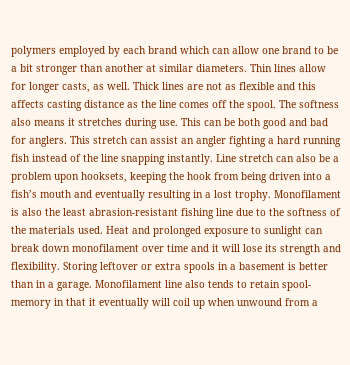polymers employed by each brand which can allow one brand to be a bit stronger than another at similar diameters. Thin lines allow for longer casts, as well. Thick lines are not as flexible and this affects casting distance as the line comes off the spool. The softness also means it stretches during use. This can be both good and bad for anglers. This stretch can assist an angler fighting a hard running fish instead of the line snapping instantly. Line stretch can also be a problem upon hooksets, keeping the hook from being driven into a fish’s mouth and eventually resulting in a lost trophy. Monofilament is also the least abrasion-resistant fishing line due to the softness of the materials used. Heat and prolonged exposure to sunlight can break down monofilament over time and it will lose its strength and flexibility. Storing leftover or extra spools in a basement is better than in a garage. Monofilament line also tends to retain spool-memory in that it eventually will coil up when unwound from a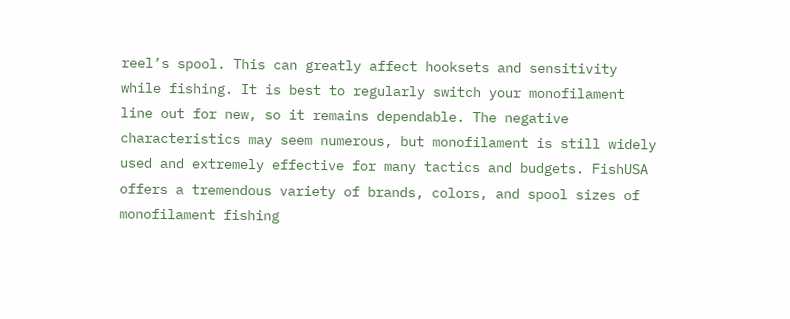reel’s spool. This can greatly affect hooksets and sensitivity while fishing. It is best to regularly switch your monofilament line out for new, so it remains dependable. The negative characteristics may seem numerous, but monofilament is still widely used and extremely effective for many tactics and budgets. FishUSA offers a tremendous variety of brands, colors, and spool sizes of monofilament fishing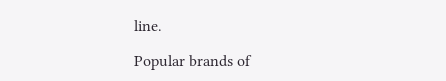line.

Popular brands of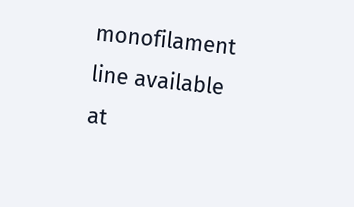monofilament line available at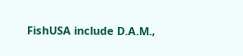FishUSA include D.A.M.,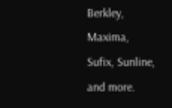Berkley, Maxima, Sufix, Sunline, and more.